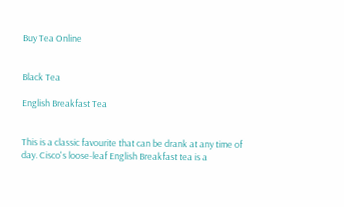Buy Tea Online


Black Tea

English Breakfast Tea


This is a classic favourite that can be drank at any time of day. Cisco's loose-leaf English Breakfast tea is a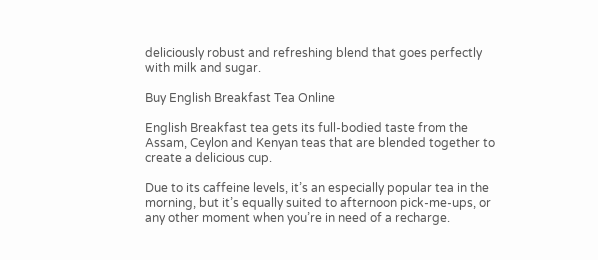deliciously robust and refreshing blend that goes perfectly with milk and sugar.

Buy English Breakfast Tea Online

English Breakfast tea gets its full-bodied taste from the Assam, Ceylon and Kenyan teas that are blended together to create a delicious cup.

Due to its caffeine levels, it’s an especially popular tea in the morning, but it’s equally suited to afternoon pick-me-ups, or any other moment when you’re in need of a recharge.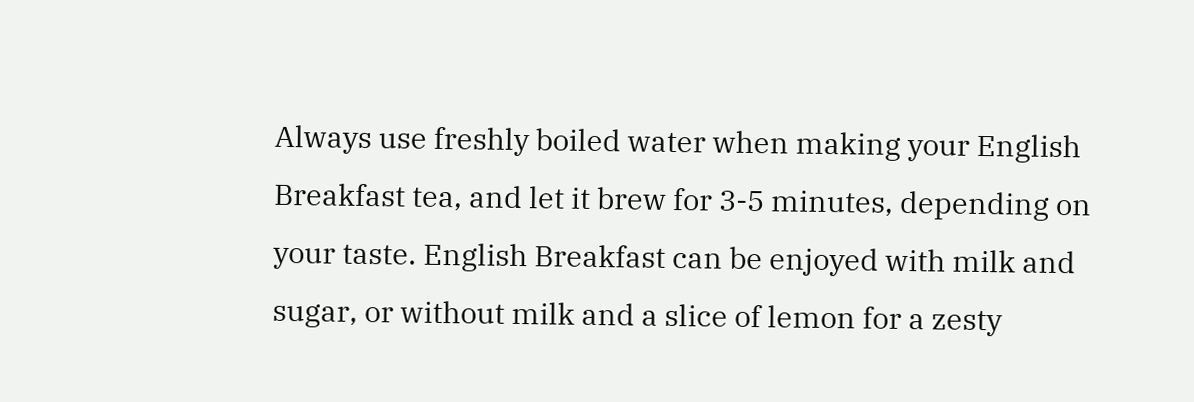Always use freshly boiled water when making your English Breakfast tea, and let it brew for 3-5 minutes, depending on your taste. English Breakfast can be enjoyed with milk and sugar, or without milk and a slice of lemon for a zesty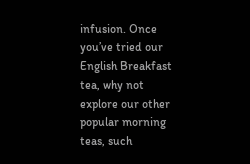infusion. Once you’ve tried our English Breakfast tea, why not explore our other popular morning teas, such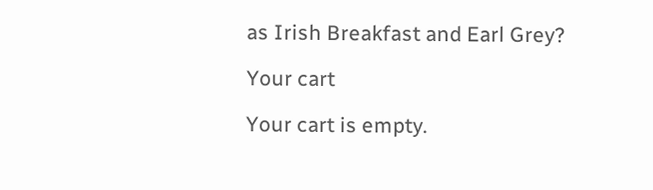as Irish Breakfast and Earl Grey?

Your cart

Your cart is empty.